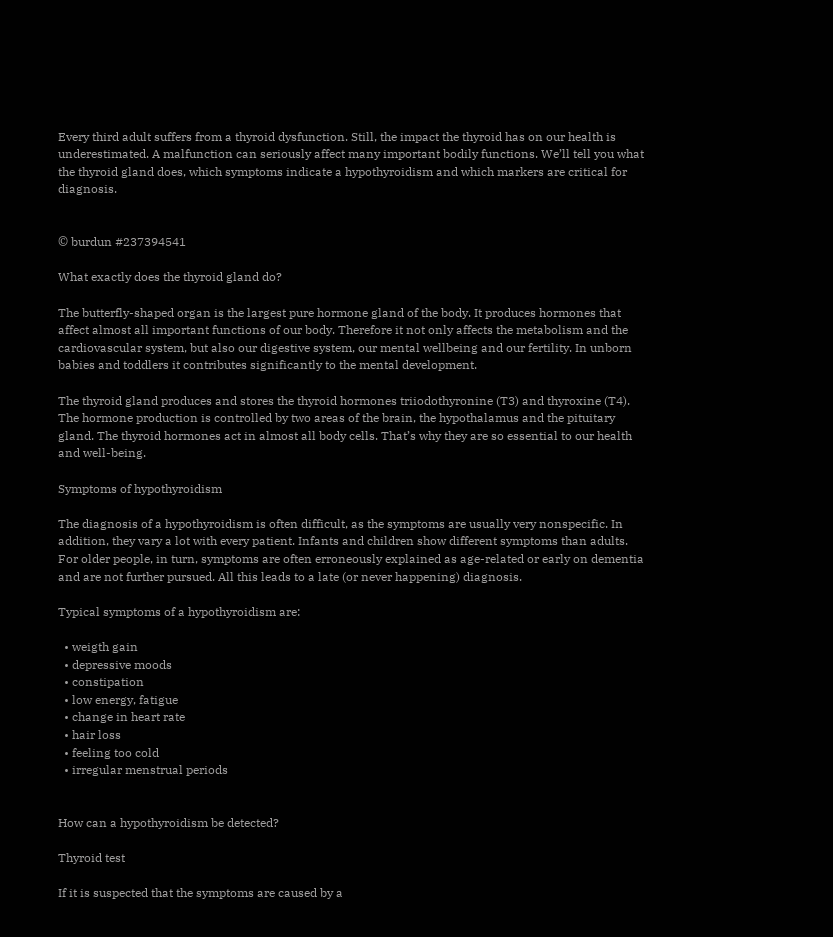Every third adult suffers from a thyroid dysfunction. Still, the impact the thyroid has on our health is underestimated. A malfunction can seriously affect many important bodily functions. We’ll tell you what the thyroid gland does, which symptoms indicate a hypothyroidism and which markers are critical for diagnosis.


© burdun #237394541

What exactly does the thyroid gland do?

The butterfly-shaped organ is the largest pure hormone gland of the body. It produces hormones that affect almost all important functions of our body. Therefore it not only affects the metabolism and the cardiovascular system, but also our digestive system, our mental wellbeing and our fertility. In unborn babies and toddlers it contributes significantly to the mental development.

The thyroid gland produces and stores the thyroid hormones triiodothyronine (T3) and thyroxine (T4). The hormone production is controlled by two areas of the brain, the hypothalamus and the pituitary gland. The thyroid hormones act in almost all body cells. That’s why they are so essential to our health and well-being.

Symptoms of hypothyroidism

The diagnosis of a hypothyroidism is often difficult, as the symptoms are usually very nonspecific. In addition, they vary a lot with every patient. Infants and children show different symptoms than adults. For older people, in turn, symptoms are often erroneously explained as age-related or early on dementia and are not further pursued. All this leads to a late (or never happening) diagnosis.

Typical symptoms of a hypothyroidism are:

  • weigth gain
  • depressive moods
  • constipation
  • low energy, fatigue
  • change in heart rate
  • hair loss
  • feeling too cold
  • irregular menstrual periods


How can a hypothyroidism be detected?

Thyroid test

If it is suspected that the symptoms are caused by a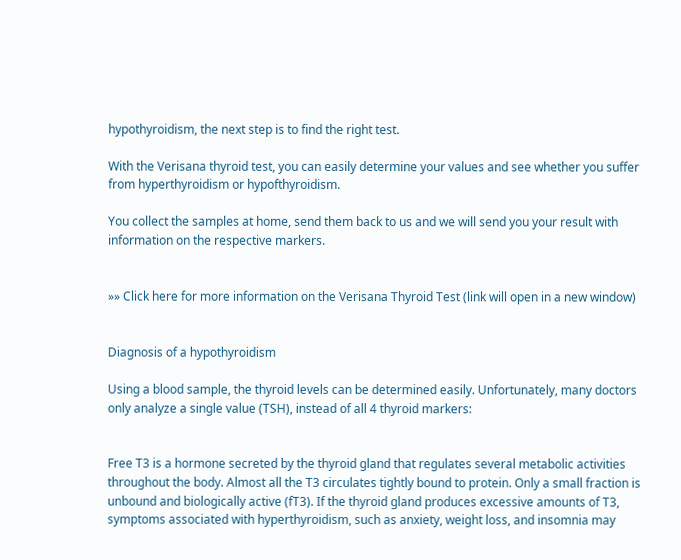hypothyroidism, the next step is to find the right test.

With the Verisana thyroid test, you can easily determine your values and see whether you suffer from hyperthyroidism or hypofthyroidism.

You collect the samples at home, send them back to us and we will send you your result with information on the respective markers.


»» Click here for more information on the Verisana Thyroid Test (link will open in a new window)


Diagnosis of a hypothyroidism

Using a blood sample, the thyroid levels can be determined easily. Unfortunately, many doctors only analyze a single value (TSH), instead of all 4 thyroid markers:


Free T3 is a hormone secreted by the thyroid gland that regulates several metabolic activities throughout the body. Almost all the T3 circulates tightly bound to protein. Only a small fraction is unbound and biologically active (fT3). If the thyroid gland produces excessive amounts of T3, symptoms associated with hyperthyroidism, such as anxiety, weight loss, and insomnia may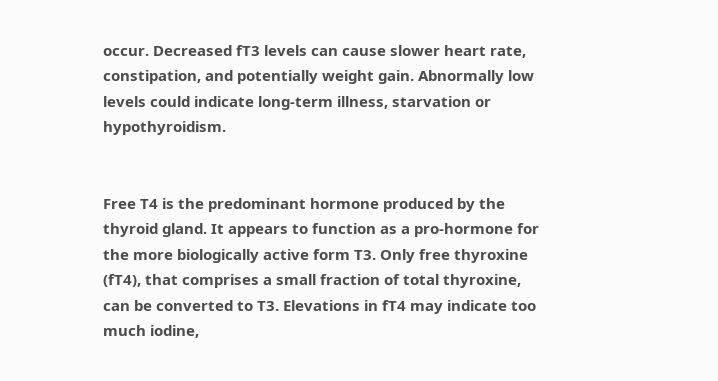occur. Decreased fT3 levels can cause slower heart rate, constipation, and potentially weight gain. Abnormally low levels could indicate long-term illness, starvation or hypothyroidism.


Free T4 is the predominant hormone produced by the thyroid gland. It appears to function as a pro-hormone for the more biologically active form T3. Only free thyroxine (fT4), that comprises a small fraction of total thyroxine, can be converted to T3. Elevations in fT4 may indicate too much iodine,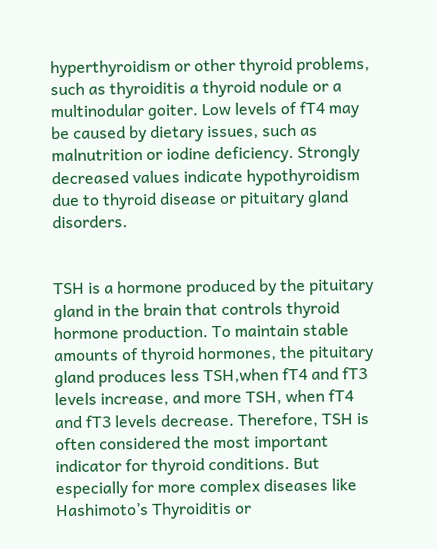hyperthyroidism or other thyroid problems, such as thyroiditis a thyroid nodule or a multinodular goiter. Low levels of fT4 may be caused by dietary issues, such as malnutrition or iodine deficiency. Strongly decreased values indicate hypothyroidism due to thyroid disease or pituitary gland disorders.


TSH is a hormone produced by the pituitary gland in the brain that controls thyroid hormone production. To maintain stable amounts of thyroid hormones, the pituitary gland produces less TSH,when fT4 and fT3 levels increase, and more TSH, when fT4 and fT3 levels decrease. Therefore, TSH is often considered the most important indicator for thyroid conditions. But especially for more complex diseases like Hashimoto’s Thyroiditis or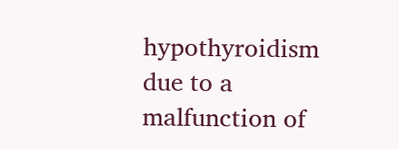hypothyroidism due to a malfunction of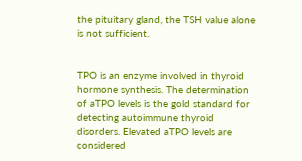the pituitary gland, the TSH value alone is not sufficient.


TPO is an enzyme involved in thyroid hormone synthesis. The determination of aTPO levels is the gold standard for detecting autoimmune thyroid disorders. Elevated aTPO levels are considered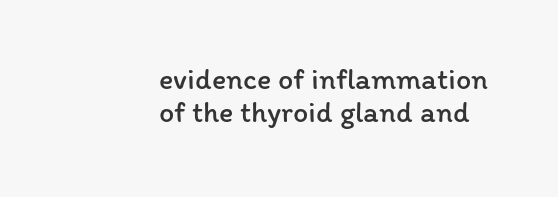evidence of inflammation of the thyroid gland and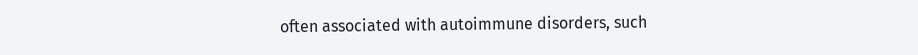often associated with autoimmune disorders, such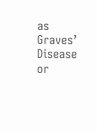as Graves’ Disease or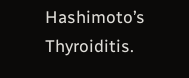Hashimoto’s Thyroiditis.